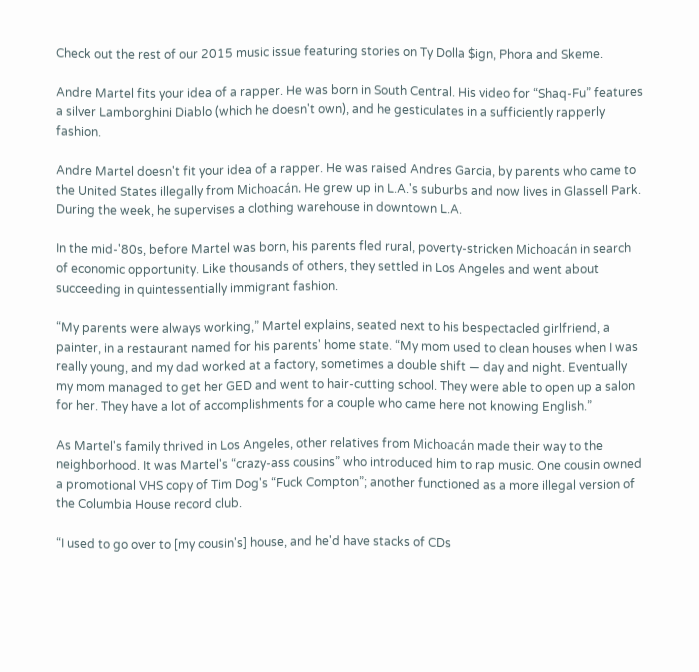Check out the rest of our 2015 music issue featuring stories on Ty Dolla $ign, Phora and Skeme.

Andre Martel fits your idea of a rapper. He was born in South Central. His video for “Shaq-Fu” features a silver Lamborghini Diablo (which he doesn't own), and he gesticulates in a sufficiently rapperly fashion.

Andre Martel doesn't fit your idea of a rapper. He was raised Andres Garcia, by parents who came to the United States illegally from Michoacán. He grew up in L.A.'s suburbs and now lives in Glassell Park. During the week, he supervises a clothing warehouse in downtown L.A.

In the mid-'80s, before Martel was born, his parents fled rural, poverty-stricken Michoacán in search of economic opportunity. Like thousands of others, they settled in Los Angeles and went about succeeding in quintessentially immigrant fashion.

“My parents were always working,” Martel explains, seated next to his bespectacled girlfriend, a painter, in a restaurant named for his parents' home state. “My mom used to clean houses when I was really young, and my dad worked at a factory, sometimes a double shift — day and night. Eventually my mom managed to get her GED and went to hair-cutting school. They were able to open up a salon for her. They have a lot of accomplishments for a couple who came here not knowing English.”

As Martel's family thrived in Los Angeles, other relatives from Michoacán made their way to the neighborhood. It was Martel's “crazy-ass cousins” who introduced him to rap music. One cousin owned a promotional VHS copy of Tim Dog's “Fuck Compton”; another functioned as a more illegal version of the Columbia House record club.

“I used to go over to [my cousin's] house, and he'd have stacks of CDs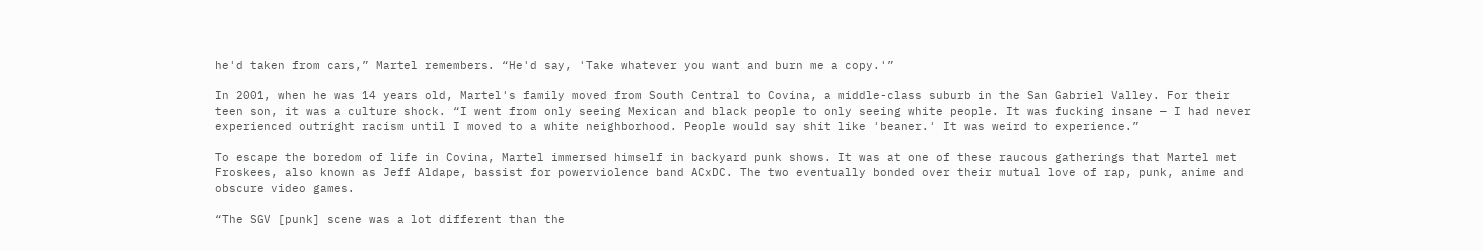he'd taken from cars,” Martel remembers. “He'd say, 'Take whatever you want and burn me a copy.'”

In 2001, when he was 14 years old, Martel's family moved from South Central to Covina, a middle-class suburb in the San Gabriel Valley. For their teen son, it was a culture shock. “I went from only seeing Mexican and black people to only seeing white people. It was fucking insane — I had never experienced outright racism until I moved to a white neighborhood. People would say shit like 'beaner.' It was weird to experience.”

To escape the boredom of life in Covina, Martel immersed himself in backyard punk shows. It was at one of these raucous gatherings that Martel met Froskees, also known as Jeff Aldape, bassist for powerviolence band ACxDC. The two eventually bonded over their mutual love of rap, punk, anime and obscure video games.

“The SGV [punk] scene was a lot different than the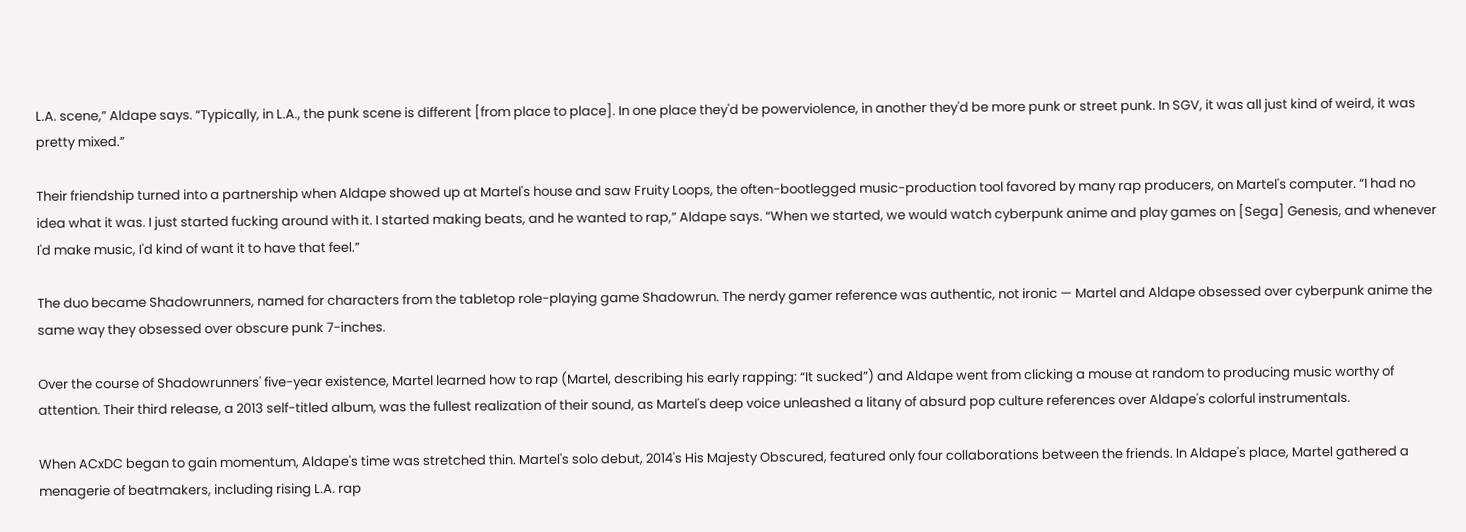L.A. scene,” Aldape says. “Typically, in L.A., the punk scene is different [from place to place]. In one place they'd be powerviolence, in another they'd be more punk or street punk. In SGV, it was all just kind of weird, it was pretty mixed.”

Their friendship turned into a partnership when Aldape showed up at Martel's house and saw Fruity Loops, the often-bootlegged music-production tool favored by many rap producers, on Martel's computer. “I had no idea what it was. I just started fucking around with it. I started making beats, and he wanted to rap,” Aldape says. “When we started, we would watch cyberpunk anime and play games on [Sega] Genesis, and whenever I'd make music, I'd kind of want it to have that feel.”

The duo became Shadowrunners, named for characters from the tabletop role-playing game Shadowrun. The nerdy gamer reference was authentic, not ironic — Martel and Aldape obsessed over cyberpunk anime the same way they obsessed over obscure punk 7-inches.

Over the course of Shadowrunners' five-year existence, Martel learned how to rap (Martel, describing his early rapping: “It sucked”) and Aldape went from clicking a mouse at random to producing music worthy of attention. Their third release, a 2013 self-titled album, was the fullest realization of their sound, as Martel's deep voice unleashed a litany of absurd pop culture references over Aldape's colorful instrumentals.

When ACxDC began to gain momentum, Aldape's time was stretched thin. Martel's solo debut, 2014's His Majesty Obscured, featured only four collaborations between the friends. In Aldape's place, Martel gathered a menagerie of beatmakers, including rising L.A. rap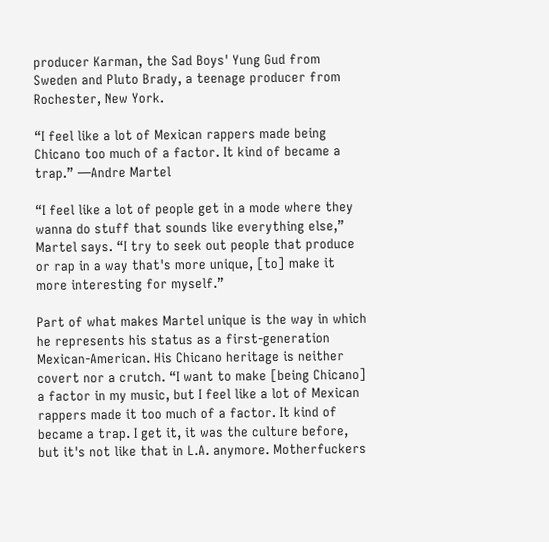producer Karman, the Sad Boys' Yung Gud from Sweden and Pluto Brady, a teenage producer from Rochester, New York.

“I feel like a lot of Mexican rappers made being Chicano too much of a factor. It kind of became a trap.” —Andre Martel

“I feel like a lot of people get in a mode where they wanna do stuff that sounds like everything else,” Martel says. “I try to seek out people that produce or rap in a way that's more unique, [to] make it more interesting for myself.”

Part of what makes Martel unique is the way in which he represents his status as a first-generation Mexican-American. His Chicano heritage is neither covert nor a crutch. “I want to make [being Chicano] a factor in my music, but I feel like a lot of Mexican rappers made it too much of a factor. It kind of became a trap. I get it, it was the culture before, but it's not like that in L.A. anymore. Motherfuckers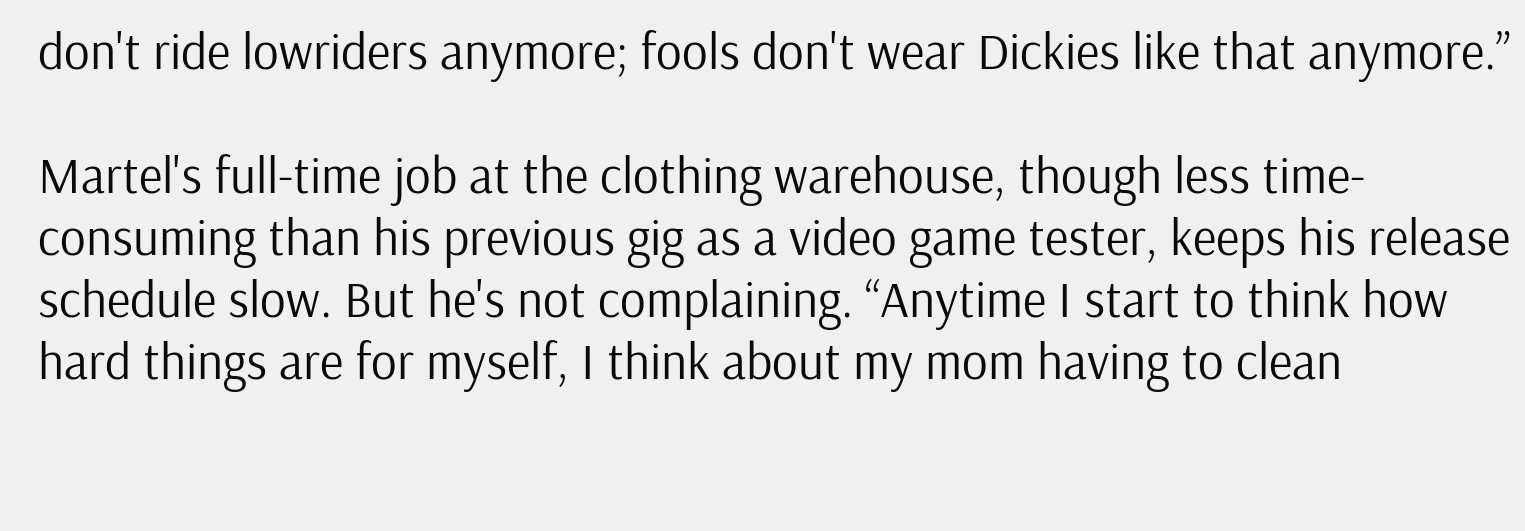don't ride lowriders anymore; fools don't wear Dickies like that anymore.”

Martel's full-time job at the clothing warehouse, though less time-consuming than his previous gig as a video game tester, keeps his release schedule slow. But he's not complaining. “Anytime I start to think how hard things are for myself, I think about my mom having to clean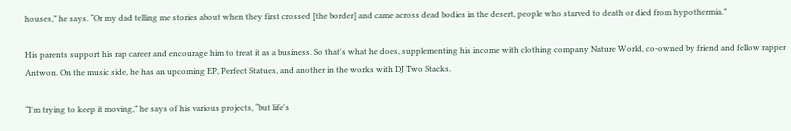houses,” he says. “Or my dad telling me stories about when they first crossed [the border] and came across dead bodies in the desert, people who starved to death or died from hypothermia.”

His parents support his rap career and encourage him to treat it as a business. So that's what he does, supplementing his income with clothing company Nature World, co-owned by friend and fellow rapper Antwon. On the music side, he has an upcoming EP, Perfect Statues, and another in the works with DJ Two Stacks.

“I'm trying to keep it moving,” he says of his various projects, “but life's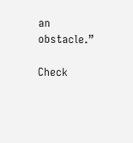an obstacle.”

Check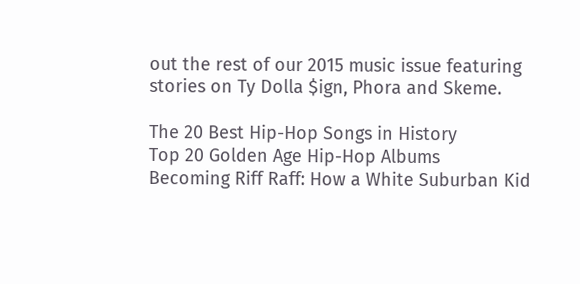out the rest of our 2015 music issue featuring stories on Ty Dolla $ign, Phora and Skeme.

The 20 Best Hip-Hop Songs in History
Top 20 Golden Age Hip-Hop Albums
Becoming Riff Raff: How a White Suburban Kid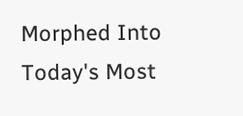Morphed Into Today's Most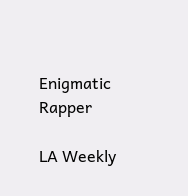Enigmatic Rapper

LA Weekly